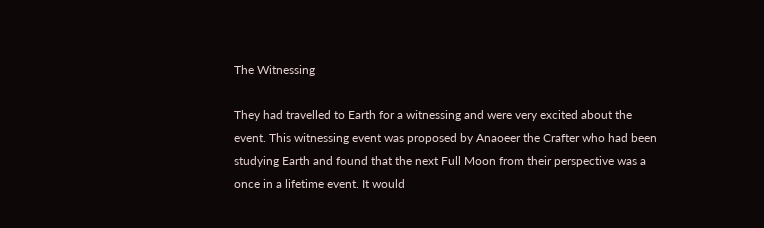The Witnessing

They had travelled to Earth for a witnessing and were very excited about the event. This witnessing event was proposed by Anaoeer the Crafter who had been studying Earth and found that the next Full Moon from their perspective was a once in a lifetime event. It would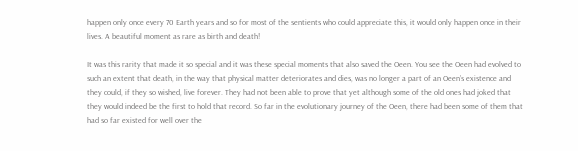happen only once every 70 Earth years and so for most of the sentients who could appreciate this, it would only happen once in their lives. A beautiful moment as rare as birth and death!

It was this rarity that made it so special and it was these special moments that also saved the Oeen. You see the Oeen had evolved to such an extent that death, in the way that physical matter deteriorates and dies, was no longer a part of an Oeen’s existence and they could, if they so wished, live forever. They had not been able to prove that yet although some of the old ones had joked that they would indeed be the first to hold that record. So far in the evolutionary journey of the Oeen, there had been some of them that had so far existed for well over the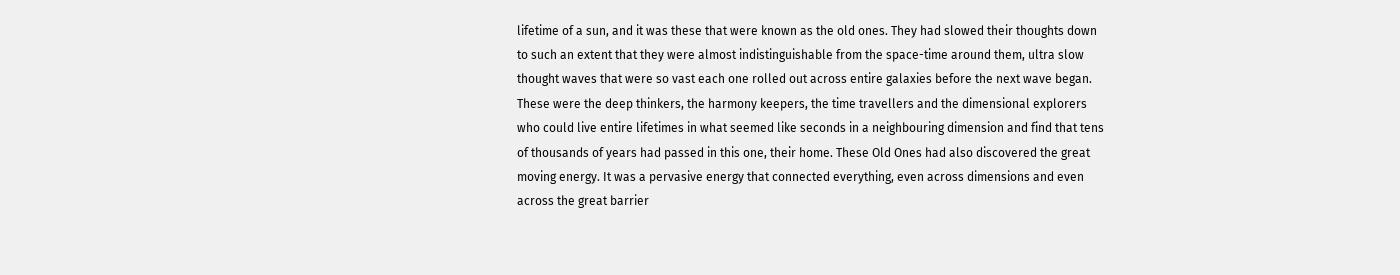lifetime of a sun, and it was these that were known as the old ones. They had slowed their thoughts down to such an extent that they were almost indistinguishable from the space-time around them, ultra slow thought waves that were so vast each one rolled out across entire galaxies before the next wave began. These were the deep thinkers, the harmony keepers, the time travellers and the dimensional explorers who could live entire lifetimes in what seemed like seconds in a neighbouring dimension and find that tens of thousands of years had passed in this one, their home. These Old Ones had also discovered the great moving energy. It was a pervasive energy that connected everything, even across dimensions and even across the great barrier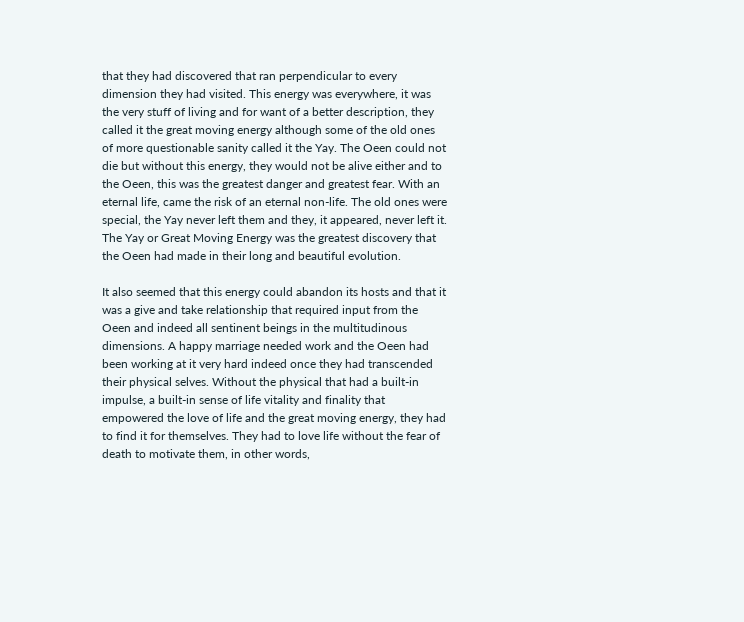that they had discovered that ran perpendicular to every dimension they had visited. This energy was everywhere, it was the very stuff of living and for want of a better description, they called it the great moving energy although some of the old ones of more questionable sanity called it the Yay. The Oeen could not die but without this energy, they would not be alive either and to the Oeen, this was the greatest danger and greatest fear. With an eternal life, came the risk of an eternal non-life. The old ones were special, the Yay never left them and they, it appeared, never left it. The Yay or Great Moving Energy was the greatest discovery that the Oeen had made in their long and beautiful evolution.

It also seemed that this energy could abandon its hosts and that it was a give and take relationship that required input from the Oeen and indeed all sentinent beings in the multitudinous dimensions. A happy marriage needed work and the Oeen had been working at it very hard indeed once they had transcended their physical selves. Without the physical that had a built-in impulse, a built-in sense of life vitality and finality that empowered the love of life and the great moving energy, they had to find it for themselves. They had to love life without the fear of death to motivate them, in other words,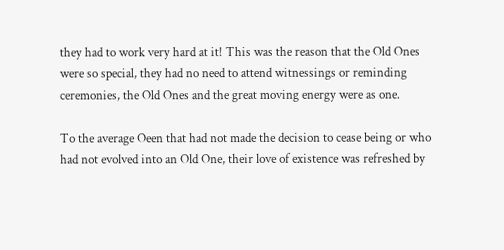they had to work very hard at it! This was the reason that the Old Ones were so special, they had no need to attend witnessings or reminding ceremonies, the Old Ones and the great moving energy were as one.

To the average Oeen that had not made the decision to cease being or who had not evolved into an Old One, their love of existence was refreshed by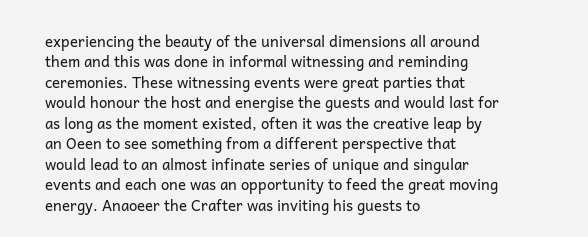experiencing the beauty of the universal dimensions all around them and this was done in informal witnessing and reminding ceremonies. These witnessing events were great parties that would honour the host and energise the guests and would last for as long as the moment existed, often it was the creative leap by an Oeen to see something from a different perspective that would lead to an almost infinate series of unique and singular events and each one was an opportunity to feed the great moving energy. Anaoeer the Crafter was inviting his guests to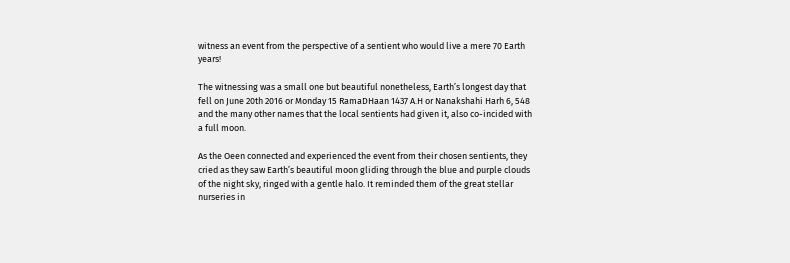witness an event from the perspective of a sentient who would live a mere 70 Earth years!

The witnessing was a small one but beautiful nonetheless, Earth’s longest day that fell on June 20th 2016 or Monday 15 RamaDHaan 1437 A.H or Nanakshahi Harh 6, 548 and the many other names that the local sentients had given it, also co-incided with a full moon.

As the Oeen connected and experienced the event from their chosen sentients, they cried as they saw Earth’s beautiful moon gliding through the blue and purple clouds of the night sky, ringed with a gentle halo. It reminded them of the great stellar nurseries in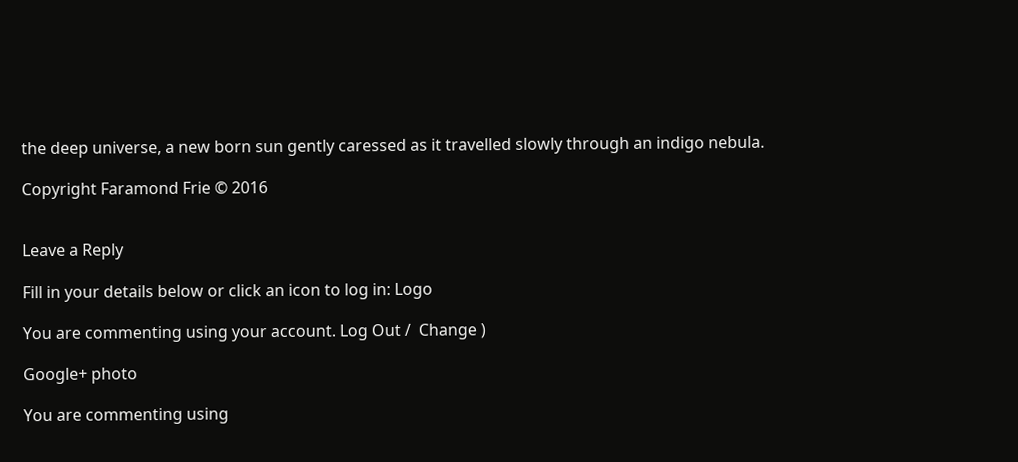the deep universe, a new born sun gently caressed as it travelled slowly through an indigo nebula.

Copyright Faramond Frie © 2016


Leave a Reply

Fill in your details below or click an icon to log in: Logo

You are commenting using your account. Log Out /  Change )

Google+ photo

You are commenting using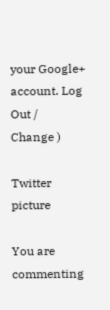your Google+ account. Log Out /  Change )

Twitter picture

You are commenting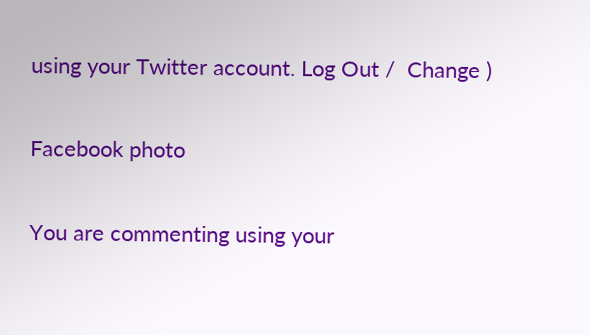using your Twitter account. Log Out /  Change )

Facebook photo

You are commenting using your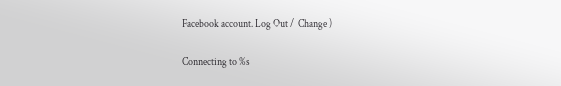Facebook account. Log Out /  Change )

Connecting to %s